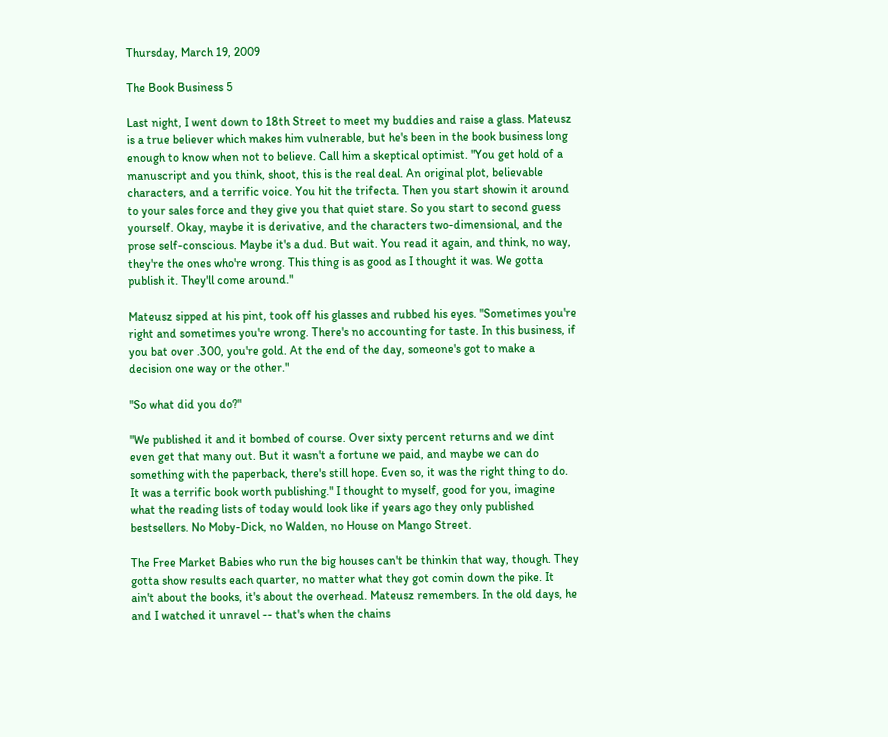Thursday, March 19, 2009

The Book Business 5

Last night, I went down to 18th Street to meet my buddies and raise a glass. Mateusz is a true believer which makes him vulnerable, but he's been in the book business long enough to know when not to believe. Call him a skeptical optimist. "You get hold of a manuscript and you think, shoot, this is the real deal. An original plot, believable characters, and a terrific voice. You hit the trifecta. Then you start showin it around to your sales force and they give you that quiet stare. So you start to second guess yourself. Okay, maybe it is derivative, and the characters two-dimensional, and the prose self-conscious. Maybe it's a dud. But wait. You read it again, and think, no way, they're the ones who're wrong. This thing is as good as I thought it was. We gotta publish it. They'll come around."

Mateusz sipped at his pint, took off his glasses and rubbed his eyes. "Sometimes you're right and sometimes you're wrong. There's no accounting for taste. In this business, if you bat over .300, you're gold. At the end of the day, someone's got to make a decision one way or the other."

"So what did you do?"

"We published it and it bombed of course. Over sixty percent returns and we dint even get that many out. But it wasn't a fortune we paid, and maybe we can do something with the paperback, there's still hope. Even so, it was the right thing to do. It was a terrific book worth publishing." I thought to myself, good for you, imagine what the reading lists of today would look like if years ago they only published bestsellers. No Moby-Dick, no Walden, no House on Mango Street.

The Free Market Babies who run the big houses can't be thinkin that way, though. They gotta show results each quarter, no matter what they got comin down the pike. It ain't about the books, it's about the overhead. Mateusz remembers. In the old days, he and I watched it unravel -- that's when the chains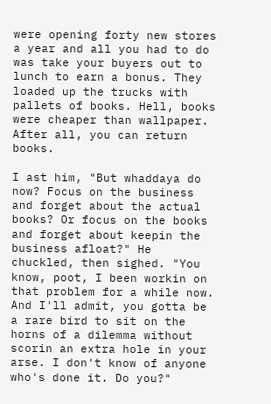were opening forty new stores a year and all you had to do was take your buyers out to lunch to earn a bonus. They loaded up the trucks with pallets of books. Hell, books were cheaper than wallpaper. After all, you can return books.

I ast him, "But whaddaya do now? Focus on the business and forget about the actual books? Or focus on the books and forget about keepin the business afloat?" He chuckled, then sighed. "You know, poot, I been workin on that problem for a while now. And I'll admit, you gotta be a rare bird to sit on the horns of a dilemma without scorin an extra hole in your arse. I don't know of anyone who's done it. Do you?"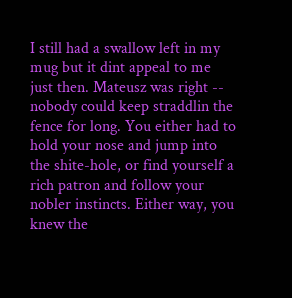I still had a swallow left in my mug but it dint appeal to me just then. Mateusz was right -- nobody could keep straddlin the fence for long. You either had to hold your nose and jump into the shite-hole, or find yourself a rich patron and follow your nobler instincts. Either way, you knew the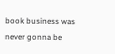book business was never gonna be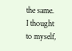the same. I thought to myself,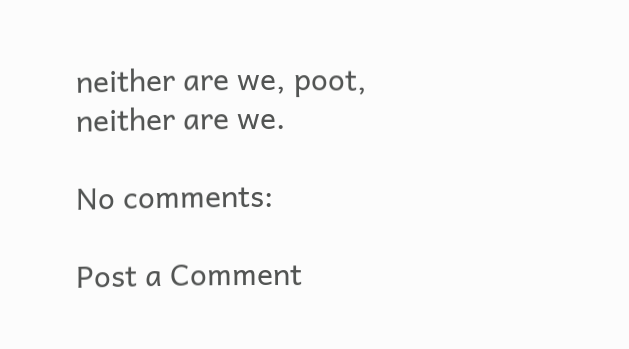neither are we, poot, neither are we.

No comments:

Post a Comment